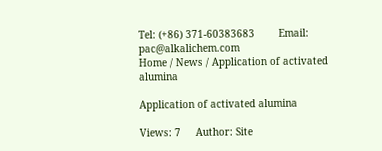Tel: (+86) 371-60383683        Email: pac@alkalichem.com
Home / News / Application of activated alumina

Application of activated alumina

Views: 7     Author: Site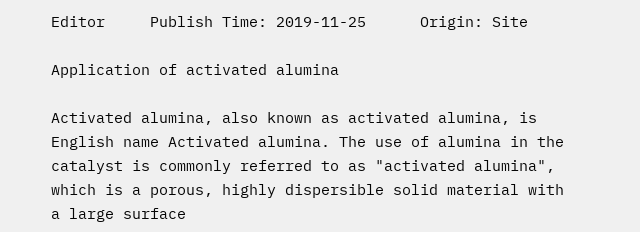Editor     Publish Time: 2019-11-25      Origin: Site

Application of activated alumina

Activated alumina, also known as activated alumina, is English name Activated alumina. The use of alumina in the catalyst is commonly referred to as "activated alumina", which is a porous, highly dispersible solid material with a large surface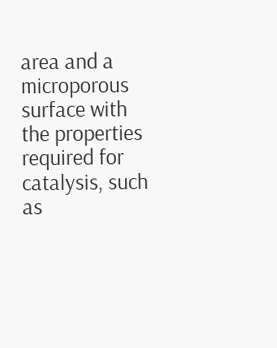area and a microporous surface with the properties required for catalysis, such as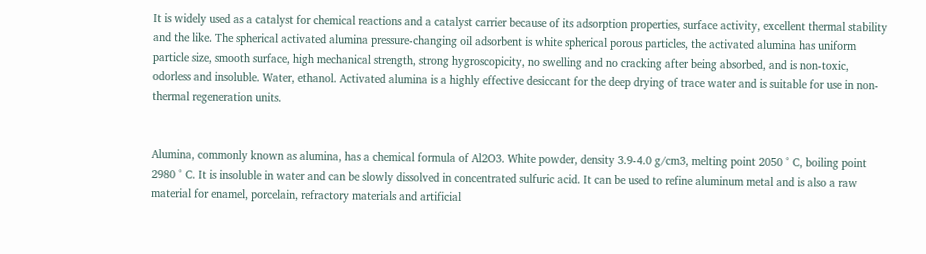It is widely used as a catalyst for chemical reactions and a catalyst carrier because of its adsorption properties, surface activity, excellent thermal stability and the like. The spherical activated alumina pressure-changing oil adsorbent is white spherical porous particles, the activated alumina has uniform particle size, smooth surface, high mechanical strength, strong hygroscopicity, no swelling and no cracking after being absorbed, and is non-toxic, odorless and insoluble. Water, ethanol. Activated alumina is a highly effective desiccant for the deep drying of trace water and is suitable for use in non-thermal regeneration units.


Alumina, commonly known as alumina, has a chemical formula of Al2O3. White powder, density 3.9-4.0 g/cm3, melting point 2050 ° C, boiling point 2980 ° C. It is insoluble in water and can be slowly dissolved in concentrated sulfuric acid. It can be used to refine aluminum metal and is also a raw material for enamel, porcelain, refractory materials and artificial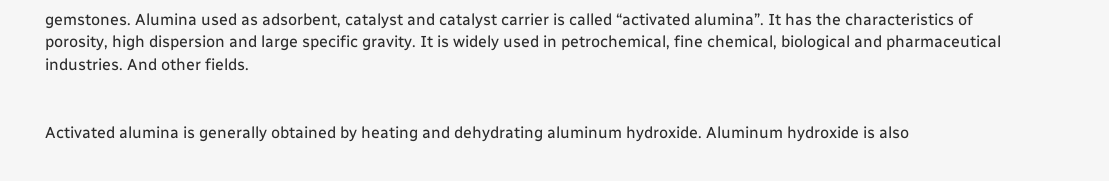gemstones. Alumina used as adsorbent, catalyst and catalyst carrier is called “activated alumina”. It has the characteristics of porosity, high dispersion and large specific gravity. It is widely used in petrochemical, fine chemical, biological and pharmaceutical industries. And other fields.


Activated alumina is generally obtained by heating and dehydrating aluminum hydroxide. Aluminum hydroxide is also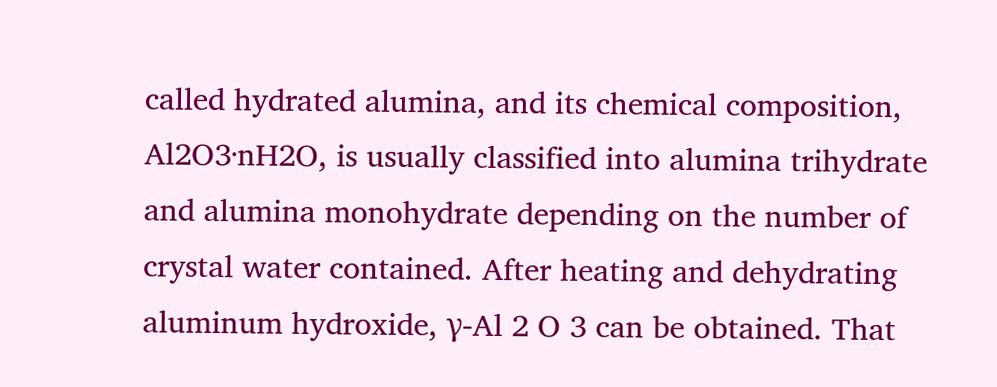called hydrated alumina, and its chemical composition, Al2O3·nH2O, is usually classified into alumina trihydrate and alumina monohydrate depending on the number of crystal water contained. After heating and dehydrating aluminum hydroxide, γ-Al 2 O 3 can be obtained. That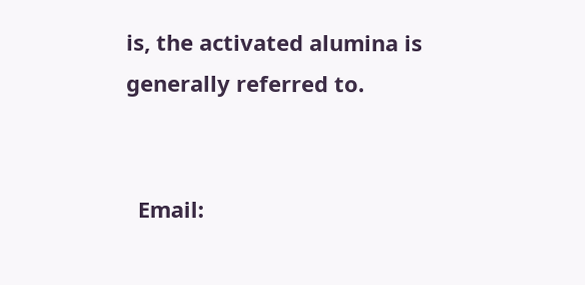is, the activated alumina is generally referred to.


  Email: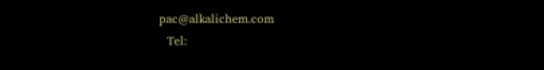pac@alkalichem.com
  Tel: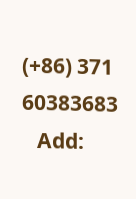(+86) 371 60383683
   Add: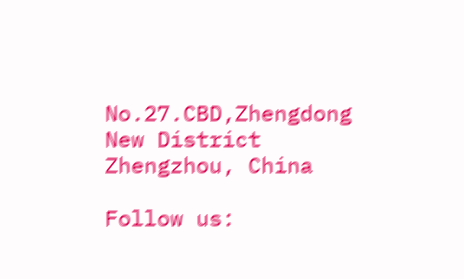No.27.CBD,Zhengdong New District
Zhengzhou, China

Follow us: